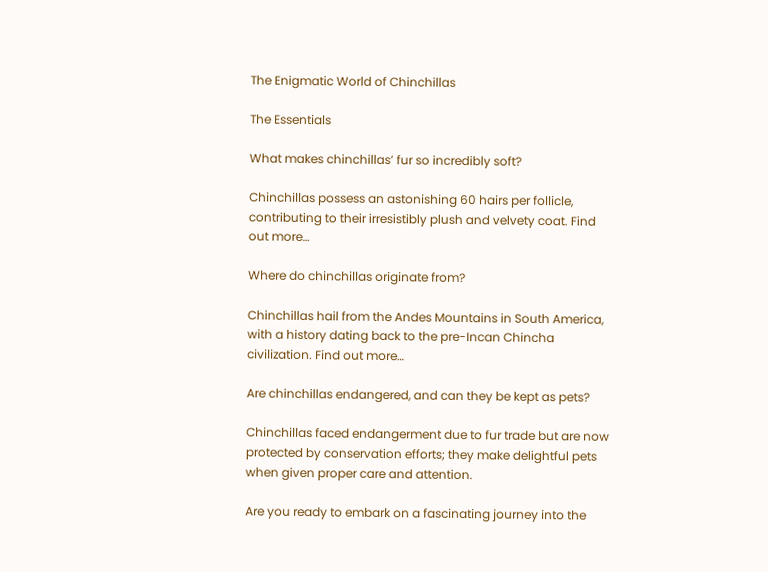The Enigmatic World of Chinchillas

The Essentials

What makes chinchillas’ fur so incredibly soft?

Chinchillas possess an astonishing 60 hairs per follicle, contributing to their irresistibly plush and velvety coat. Find out more…

Where do chinchillas originate from?

Chinchillas hail from the Andes Mountains in South America, with a history dating back to the pre-Incan Chincha civilization. Find out more…

Are chinchillas endangered, and can they be kept as pets?

Chinchillas faced endangerment due to fur trade but are now protected by conservation efforts; they make delightful pets when given proper care and attention.

Are you ready to embark on a fascinating journey into the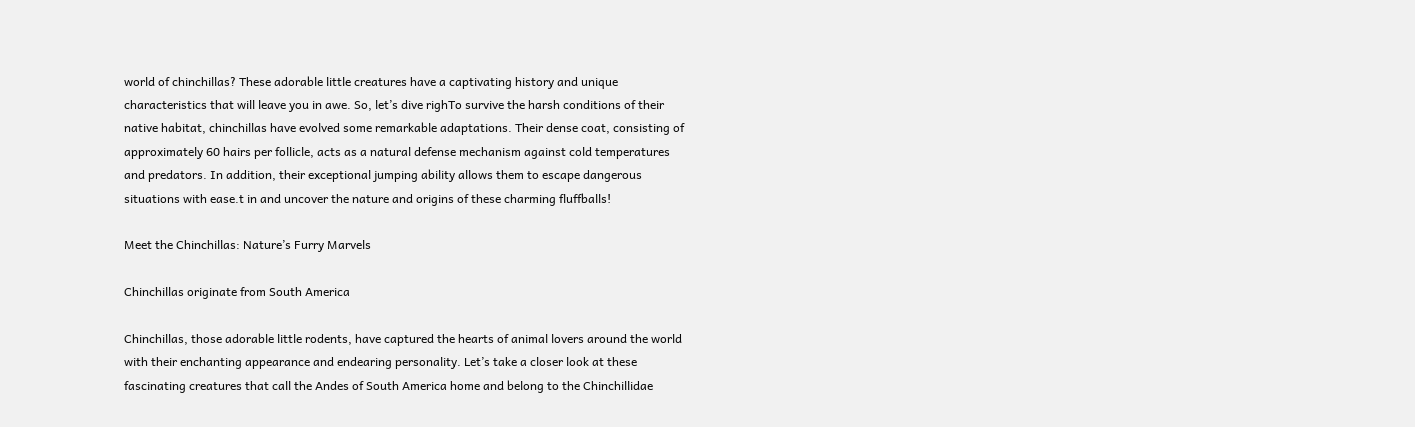world of chinchillas? These adorable little creatures have a captivating history and unique characteristics that will leave you in awe. So, let’s dive righTo survive the harsh conditions of their native habitat, chinchillas have evolved some remarkable adaptations. Their dense coat, consisting of approximately 60 hairs per follicle, acts as a natural defense mechanism against cold temperatures and predators. In addition, their exceptional jumping ability allows them to escape dangerous situations with ease.t in and uncover the nature and origins of these charming fluffballs!

Meet the Chinchillas: Nature’s Furry Marvels

Chinchillas originate from South America

Chinchillas, those adorable little rodents, have captured the hearts of animal lovers around the world with their enchanting appearance and endearing personality. Let’s take a closer look at these fascinating creatures that call the Andes of South America home and belong to the Chinchillidae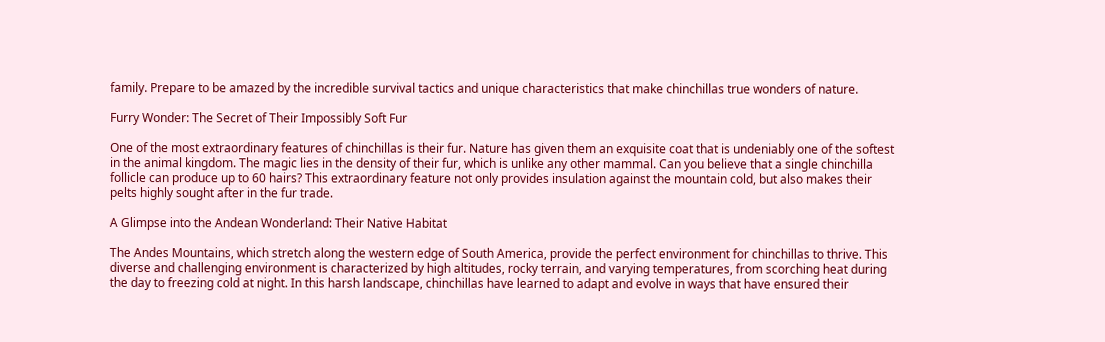family. Prepare to be amazed by the incredible survival tactics and unique characteristics that make chinchillas true wonders of nature.

Furry Wonder: The Secret of Their Impossibly Soft Fur

One of the most extraordinary features of chinchillas is their fur. Nature has given them an exquisite coat that is undeniably one of the softest in the animal kingdom. The magic lies in the density of their fur, which is unlike any other mammal. Can you believe that a single chinchilla follicle can produce up to 60 hairs? This extraordinary feature not only provides insulation against the mountain cold, but also makes their pelts highly sought after in the fur trade.

A Glimpse into the Andean Wonderland: Their Native Habitat

The Andes Mountains, which stretch along the western edge of South America, provide the perfect environment for chinchillas to thrive. This diverse and challenging environment is characterized by high altitudes, rocky terrain, and varying temperatures, from scorching heat during the day to freezing cold at night. In this harsh landscape, chinchillas have learned to adapt and evolve in ways that have ensured their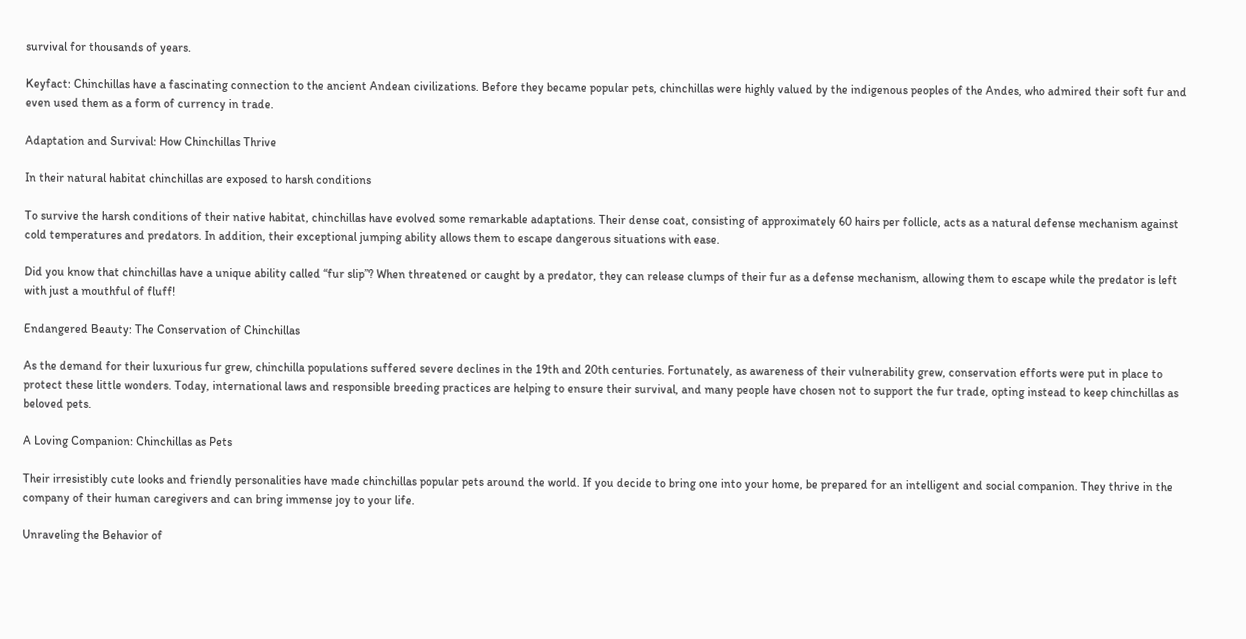survival for thousands of years.

Keyfact: Chinchillas have a fascinating connection to the ancient Andean civilizations. Before they became popular pets, chinchillas were highly valued by the indigenous peoples of the Andes, who admired their soft fur and even used them as a form of currency in trade.

Adaptation and Survival: How Chinchillas Thrive

In their natural habitat chinchillas are exposed to harsh conditions

To survive the harsh conditions of their native habitat, chinchillas have evolved some remarkable adaptations. Their dense coat, consisting of approximately 60 hairs per follicle, acts as a natural defense mechanism against cold temperatures and predators. In addition, their exceptional jumping ability allows them to escape dangerous situations with ease.

Did you know that chinchillas have a unique ability called “fur slip”? When threatened or caught by a predator, they can release clumps of their fur as a defense mechanism, allowing them to escape while the predator is left with just a mouthful of fluff!

Endangered Beauty: The Conservation of Chinchillas

As the demand for their luxurious fur grew, chinchilla populations suffered severe declines in the 19th and 20th centuries. Fortunately, as awareness of their vulnerability grew, conservation efforts were put in place to protect these little wonders. Today, international laws and responsible breeding practices are helping to ensure their survival, and many people have chosen not to support the fur trade, opting instead to keep chinchillas as beloved pets.

A Loving Companion: Chinchillas as Pets

Their irresistibly cute looks and friendly personalities have made chinchillas popular pets around the world. If you decide to bring one into your home, be prepared for an intelligent and social companion. They thrive in the company of their human caregivers and can bring immense joy to your life.

Unraveling the Behavior of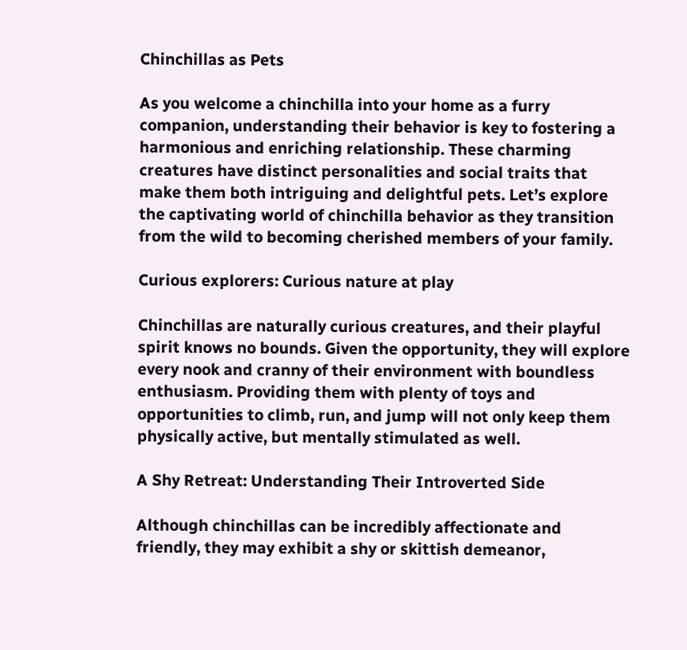Chinchillas as Pets

As you welcome a chinchilla into your home as a furry companion, understanding their behavior is key to fostering a harmonious and enriching relationship. These charming creatures have distinct personalities and social traits that make them both intriguing and delightful pets. Let’s explore the captivating world of chinchilla behavior as they transition from the wild to becoming cherished members of your family.

Curious explorers: Curious nature at play

Chinchillas are naturally curious creatures, and their playful spirit knows no bounds. Given the opportunity, they will explore every nook and cranny of their environment with boundless enthusiasm. Providing them with plenty of toys and opportunities to climb, run, and jump will not only keep them physically active, but mentally stimulated as well.

A Shy Retreat: Understanding Their Introverted Side

Although chinchillas can be incredibly affectionate and friendly, they may exhibit a shy or skittish demeanor,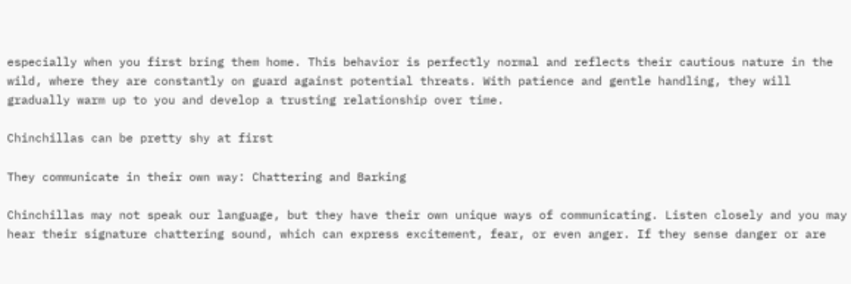especially when you first bring them home. This behavior is perfectly normal and reflects their cautious nature in the wild, where they are constantly on guard against potential threats. With patience and gentle handling, they will gradually warm up to you and develop a trusting relationship over time.

Chinchillas can be pretty shy at first

They communicate in their own way: Chattering and Barking

Chinchillas may not speak our language, but they have their own unique ways of communicating. Listen closely and you may hear their signature chattering sound, which can express excitement, fear, or even anger. If they sense danger or are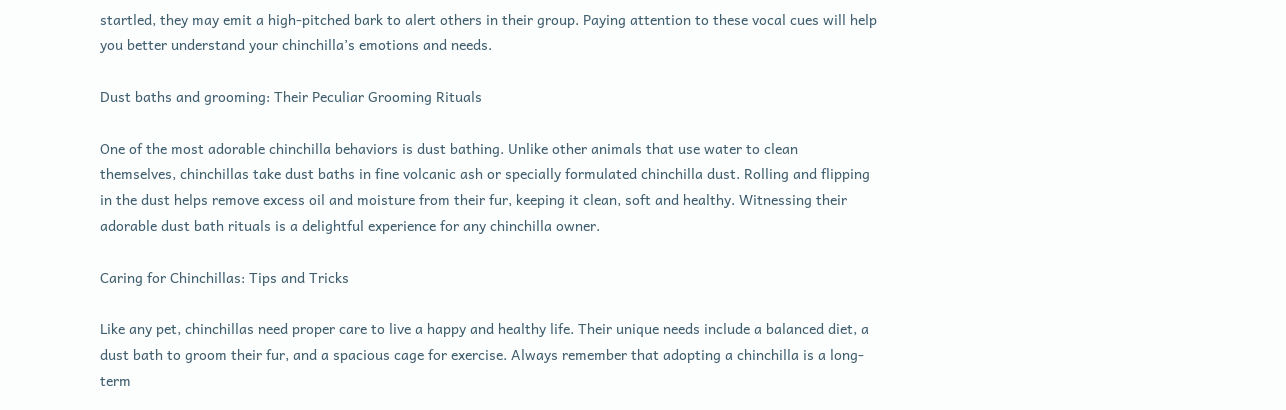startled, they may emit a high-pitched bark to alert others in their group. Paying attention to these vocal cues will help you better understand your chinchilla’s emotions and needs.

Dust baths and grooming: Their Peculiar Grooming Rituals

One of the most adorable chinchilla behaviors is dust bathing. Unlike other animals that use water to clean themselves, chinchillas take dust baths in fine volcanic ash or specially formulated chinchilla dust. Rolling and flipping in the dust helps remove excess oil and moisture from their fur, keeping it clean, soft and healthy. Witnessing their adorable dust bath rituals is a delightful experience for any chinchilla owner.

Caring for Chinchillas: Tips and Tricks

Like any pet, chinchillas need proper care to live a happy and healthy life. Their unique needs include a balanced diet, a dust bath to groom their fur, and a spacious cage for exercise. Always remember that adopting a chinchilla is a long-term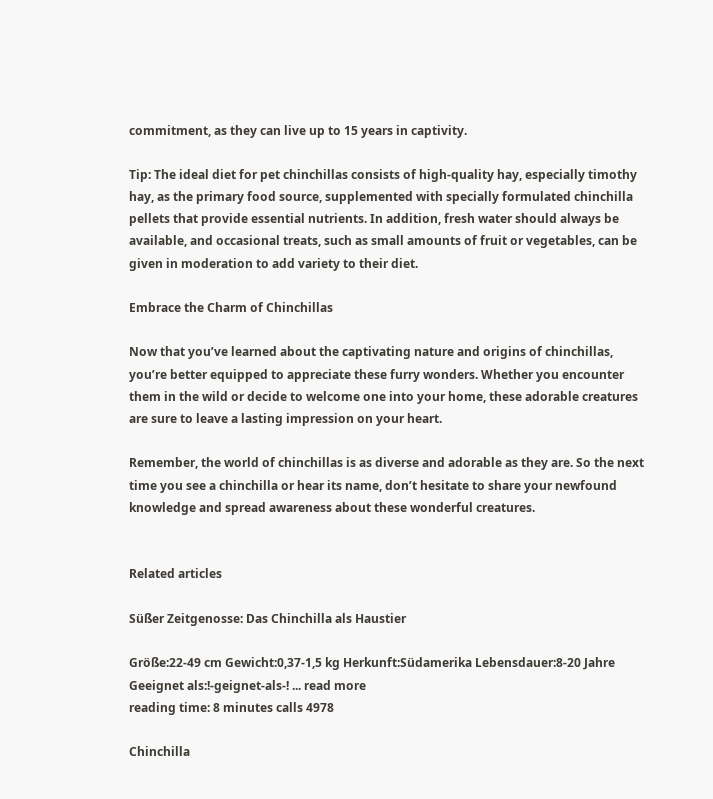commitment, as they can live up to 15 years in captivity.

Tip: The ideal diet for pet chinchillas consists of high-quality hay, especially timothy hay, as the primary food source, supplemented with specially formulated chinchilla pellets that provide essential nutrients. In addition, fresh water should always be available, and occasional treats, such as small amounts of fruit or vegetables, can be given in moderation to add variety to their diet.

Embrace the Charm of Chinchillas

Now that you’ve learned about the captivating nature and origins of chinchillas, you’re better equipped to appreciate these furry wonders. Whether you encounter them in the wild or decide to welcome one into your home, these adorable creatures are sure to leave a lasting impression on your heart.

Remember, the world of chinchillas is as diverse and adorable as they are. So the next time you see a chinchilla or hear its name, don’t hesitate to share your newfound knowledge and spread awareness about these wonderful creatures.


Related articles

Süßer Zeitgenosse: Das Chinchilla als Haustier

Größe:22-49 cm Gewicht:0,37-1,5 kg Herkunft:Südamerika Lebensdauer:8-20 Jahre Geeignet als:!-geignet-als-! ... read more
reading time: 8 minutes calls 4978

Chinchilla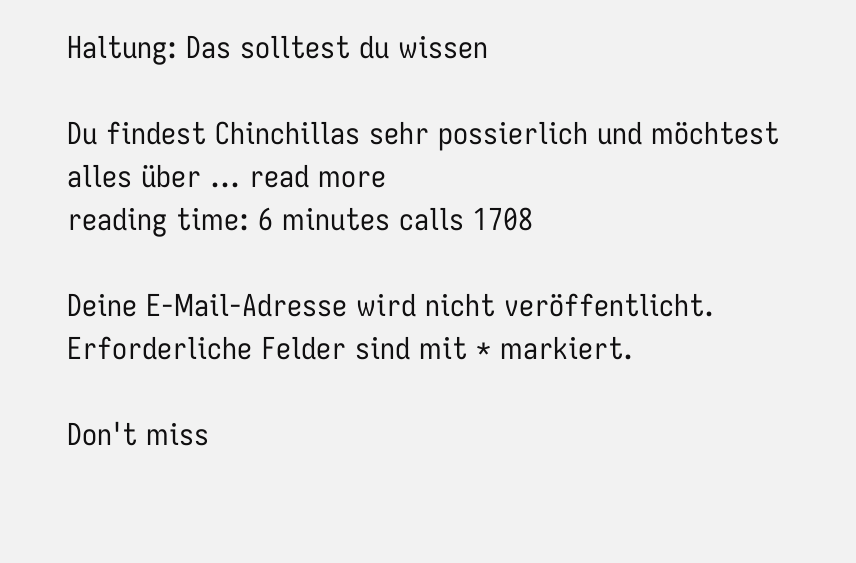Haltung: Das solltest du wissen

Du findest Chinchillas sehr possierlich und möchtest alles über ... read more
reading time: 6 minutes calls 1708

Deine E-Mail-Adresse wird nicht veröffentlicht. Erforderliche Felder sind mit * markiert.

Don't miss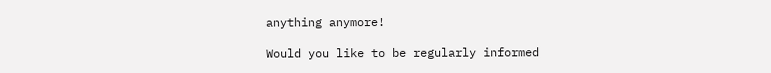anything anymore!

Would you like to be regularly informed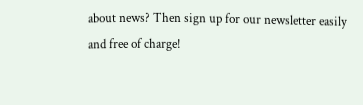about news? Then sign up for our newsletter easily and free of charge!